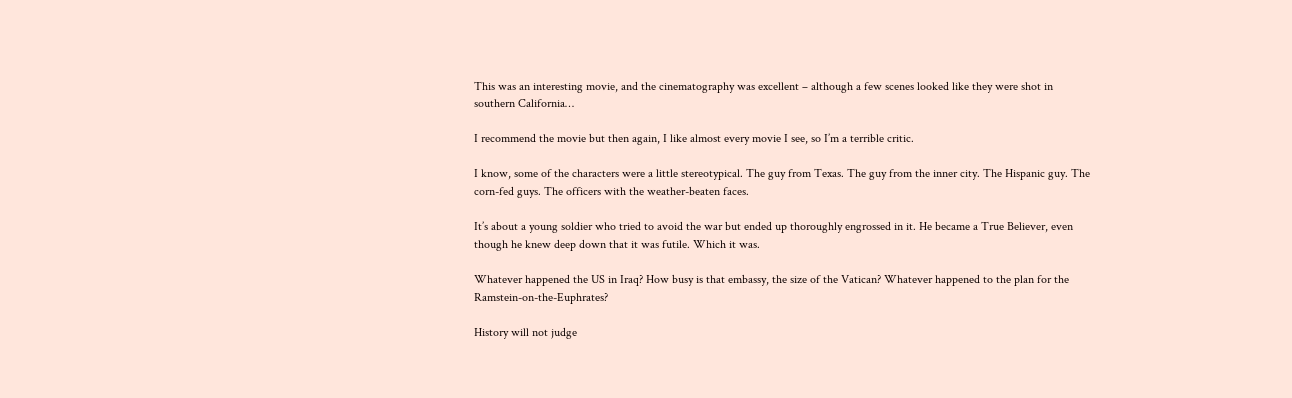This was an interesting movie, and the cinematography was excellent – although a few scenes looked like they were shot in southern California…

I recommend the movie but then again, I like almost every movie I see, so I’m a terrible critic.

I know, some of the characters were a little stereotypical. The guy from Texas. The guy from the inner city. The Hispanic guy. The corn-fed guys. The officers with the weather-beaten faces.

It’s about a young soldier who tried to avoid the war but ended up thoroughly engrossed in it. He became a True Believer, even though he knew deep down that it was futile. Which it was.

Whatever happened the US in Iraq? How busy is that embassy, the size of the Vatican? Whatever happened to the plan for the Ramstein-on-the-Euphrates?

History will not judge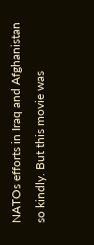NATOs efforts in Iraq and Afghanistan so kindly. But this movie was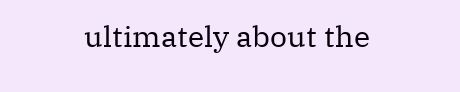ultimately about the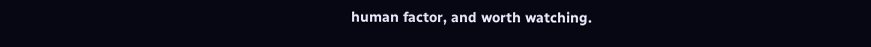human factor, and worth watching.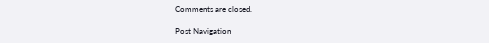Comments are closed.

Post Navigation